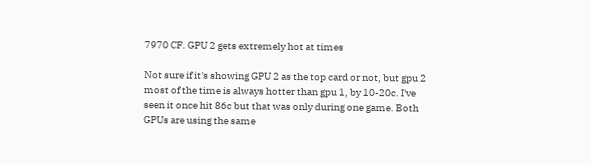7970 CF. GPU 2 gets extremely hot at times

Not sure if it's showing GPU 2 as the top card or not, but gpu 2 most of the time is always hotter than gpu 1, by 10-20c. I've seen it once hit 86c but that was only during one game. Both GPUs are using the same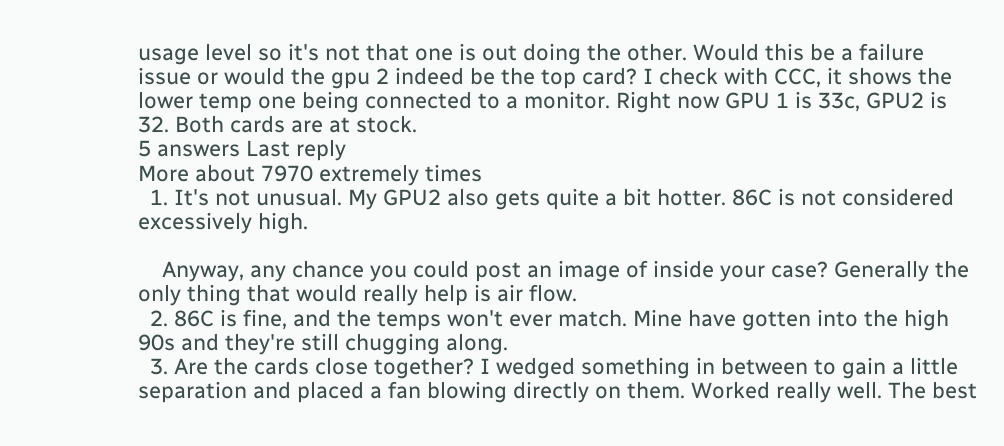usage level so it's not that one is out doing the other. Would this be a failure issue or would the gpu 2 indeed be the top card? I check with CCC, it shows the lower temp one being connected to a monitor. Right now GPU 1 is 33c, GPU2 is 32. Both cards are at stock.
5 answers Last reply
More about 7970 extremely times
  1. It's not unusual. My GPU2 also gets quite a bit hotter. 86C is not considered excessively high.

    Anyway, any chance you could post an image of inside your case? Generally the only thing that would really help is air flow.
  2. 86C is fine, and the temps won't ever match. Mine have gotten into the high 90s and they're still chugging along.
  3. Are the cards close together? I wedged something in between to gain a little separation and placed a fan blowing directly on them. Worked really well. The best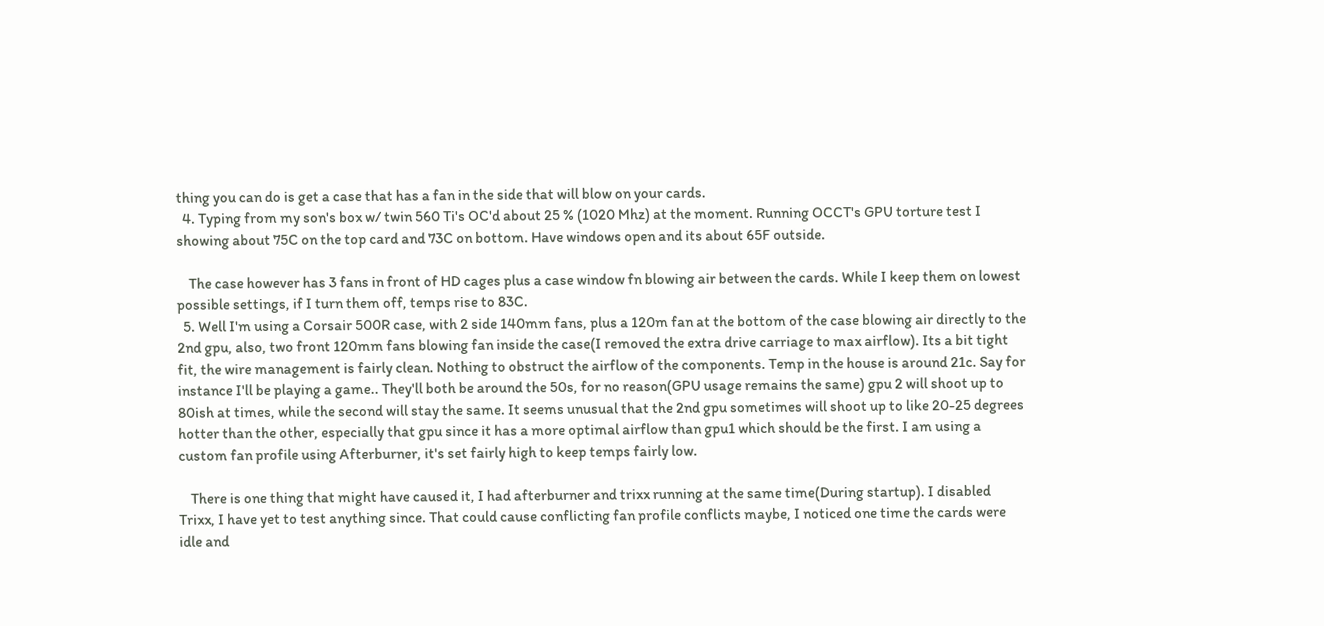thing you can do is get a case that has a fan in the side that will blow on your cards.
  4. Typing from my son's box w/ twin 560 Ti's OC'd about 25 % (1020 Mhz) at the moment. Running OCCT's GPU torture test I showing about 75C on the top card and 73C on bottom. Have windows open and its about 65F outside.

    The case however has 3 fans in front of HD cages plus a case window fn blowing air between the cards. While I keep them on lowest possible settings, if I turn them off, temps rise to 83C.
  5. Well I'm using a Corsair 500R case, with 2 side 140mm fans, plus a 120m fan at the bottom of the case blowing air directly to the 2nd gpu, also, two front 120mm fans blowing fan inside the case(I removed the extra drive carriage to max airflow). Its a bit tight fit, the wire management is fairly clean. Nothing to obstruct the airflow of the components. Temp in the house is around 21c. Say for instance I'll be playing a game.. They'll both be around the 50s, for no reason(GPU usage remains the same) gpu 2 will shoot up to 80ish at times, while the second will stay the same. It seems unusual that the 2nd gpu sometimes will shoot up to like 20-25 degrees hotter than the other, especially that gpu since it has a more optimal airflow than gpu1 which should be the first. I am using a custom fan profile using Afterburner, it's set fairly high to keep temps fairly low.

    There is one thing that might have caused it, I had afterburner and trixx running at the same time(During startup). I disabled Trixx, I have yet to test anything since. That could cause conflicting fan profile conflicts maybe, I noticed one time the cards were idle and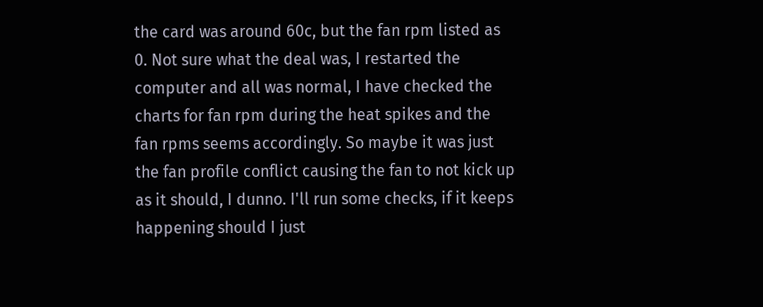the card was around 60c, but the fan rpm listed as 0. Not sure what the deal was, I restarted the computer and all was normal, I have checked the charts for fan rpm during the heat spikes and the fan rpms seems accordingly. So maybe it was just the fan profile conflict causing the fan to not kick up as it should, I dunno. I'll run some checks, if it keeps happening should I just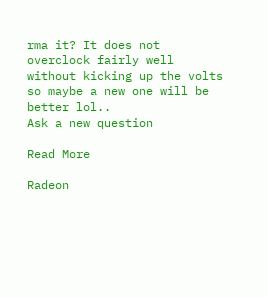rma it? It does not overclock fairly well without kicking up the volts so maybe a new one will be better lol..
Ask a new question

Read More

Radeon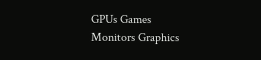GPUs Games Monitors Graphics